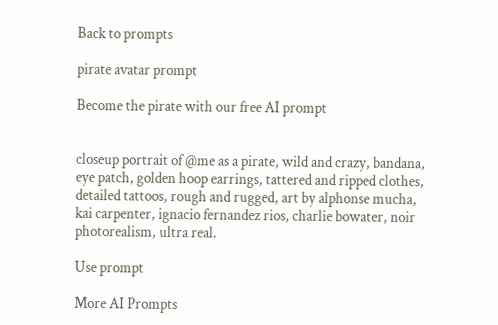Back to prompts

pirate avatar prompt

Become the pirate with our free AI prompt


closeup portrait of @me as a pirate, wild and crazy, bandana, eye patch, golden hoop earrings, tattered and ripped clothes, detailed tattoos, rough and rugged, art by alphonse mucha, kai carpenter, ignacio fernandez rios, charlie bowater, noir photorealism, ultra real.

Use prompt

More AI Prompts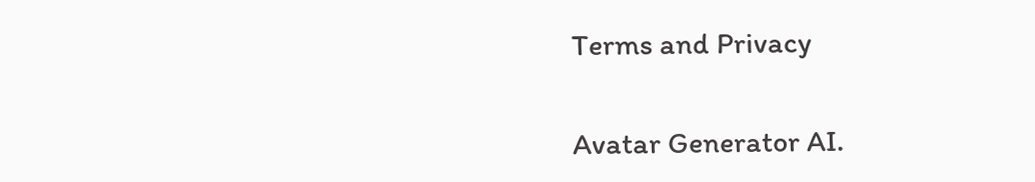Terms and Privacy


Avatar Generator AI.